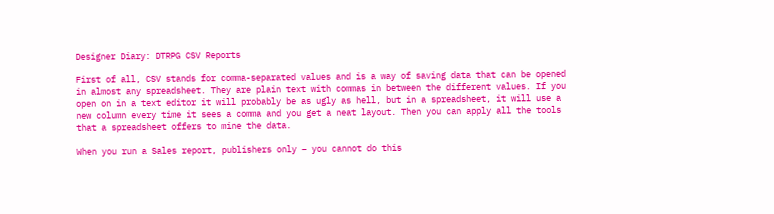Designer Diary: DTRPG CSV Reports

First of all, CSV stands for comma-separated values and is a way of saving data that can be opened in almost any spreadsheet. They are plain text with commas in between the different values. If you open on in a text editor it will probably be as ugly as hell, but in a spreadsheet, it will use a new column every time it sees a comma and you get a neat layout. Then you can apply all the tools that a spreadsheet offers to mine the data.

When you run a Sales report, publishers only – you cannot do this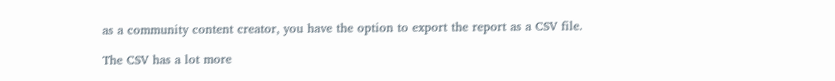as a community content creator, you have the option to export the report as a CSV file.

The CSV has a lot more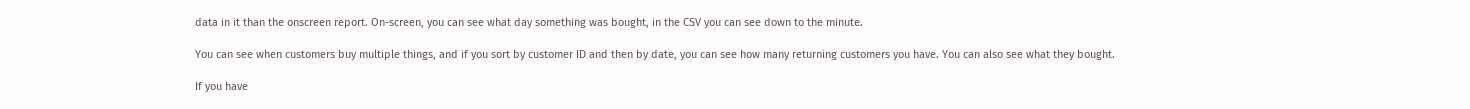data in it than the onscreen report. On-screen, you can see what day something was bought, in the CSV you can see down to the minute.

You can see when customers buy multiple things, and if you sort by customer ID and then by date, you can see how many returning customers you have. You can also see what they bought.

If you have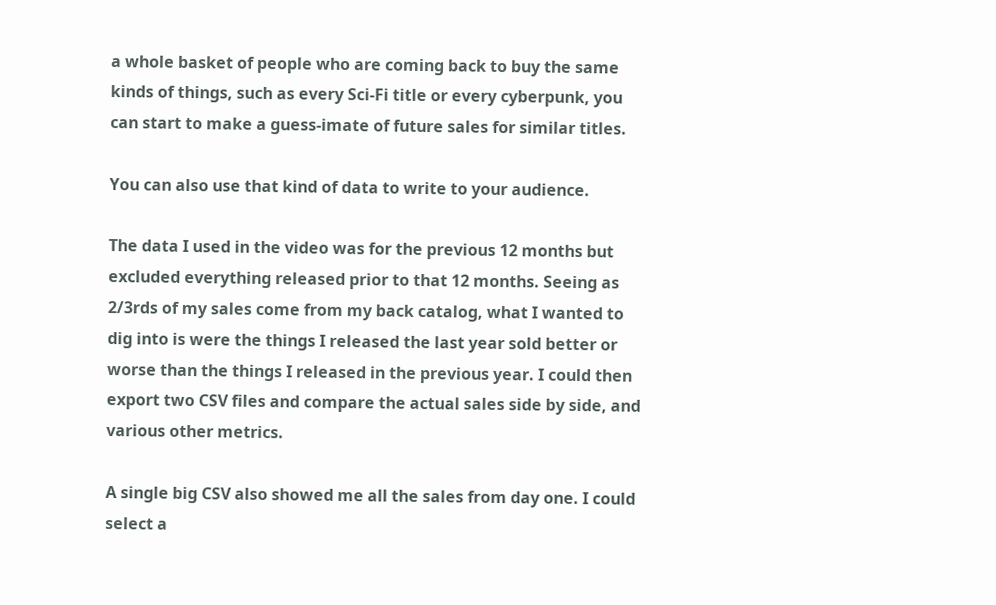a whole basket of people who are coming back to buy the same kinds of things, such as every Sci-Fi title or every cyberpunk, you can start to make a guess-imate of future sales for similar titles.

You can also use that kind of data to write to your audience.

The data I used in the video was for the previous 12 months but excluded everything released prior to that 12 months. Seeing as 2/3rds of my sales come from my back catalog, what I wanted to dig into is were the things I released the last year sold better or worse than the things I released in the previous year. I could then export two CSV files and compare the actual sales side by side, and various other metrics.

A single big CSV also showed me all the sales from day one. I could select a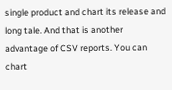single product and chart its release and long tale. And that is another advantage of CSV reports. You can chart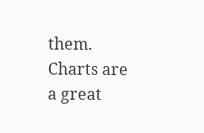them. Charts are a great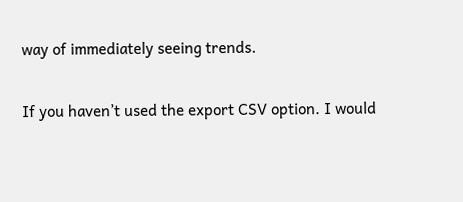way of immediately seeing trends.

If you haven’t used the export CSV option. I would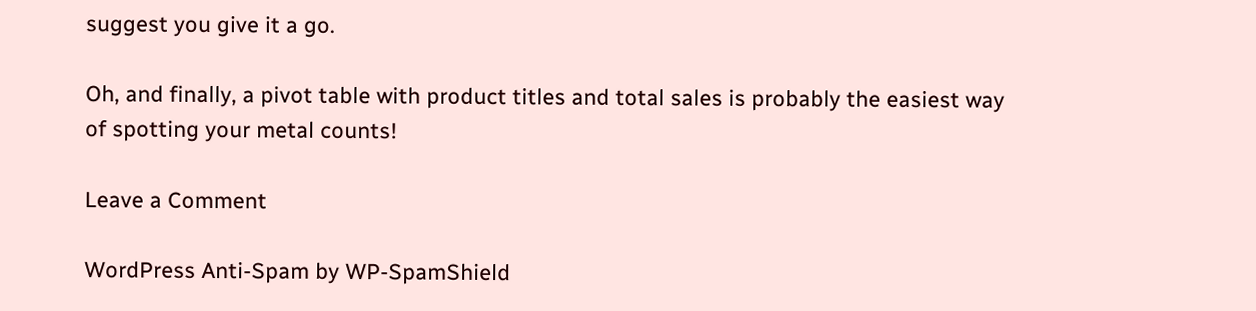suggest you give it a go.

Oh, and finally, a pivot table with product titles and total sales is probably the easiest way of spotting your metal counts!

Leave a Comment

WordPress Anti-Spam by WP-SpamShield